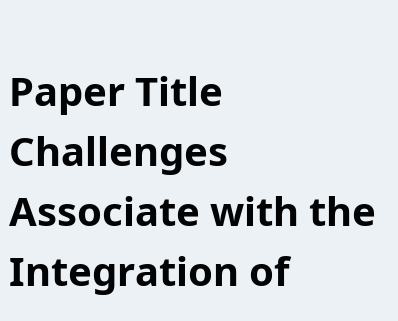Paper Title
Challenges Associate with the Integration of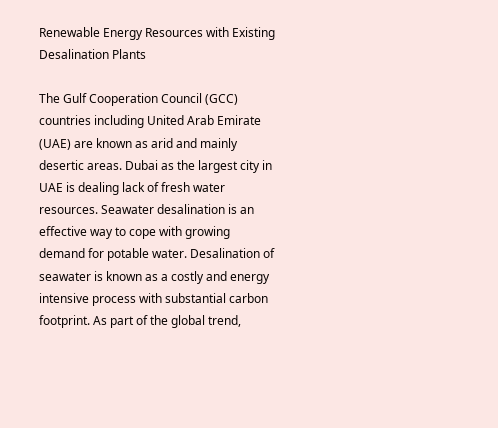Renewable Energy Resources with Existing Desalination Plants

The Gulf Cooperation Council (GCC) countries including United Arab Emirate (UAE) are known as arid and mainly desertic areas. Dubai as the largest city in UAE is dealing lack of fresh water resources. Seawater desalination is an effective way to cope with growing demand for potable water. Desalination of seawater is known as a costly and energy intensive process with substantial carbon footprint. As part of the global trend,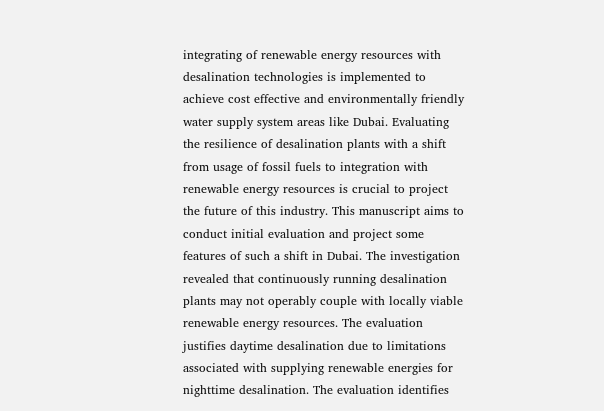integrating of renewable energy resources with desalination technologies is implemented to achieve cost effective and environmentally friendly water supply system areas like Dubai. Evaluating the resilience of desalination plants with a shift from usage of fossil fuels to integration with renewable energy resources is crucial to project the future of this industry. This manuscript aims to conduct initial evaluation and project some features of such a shift in Dubai. The investigation revealed that continuously running desalination plants may not operably couple with locally viable renewable energy resources. The evaluation justifies daytime desalination due to limitations associated with supplying renewable energies for nighttime desalination. The evaluation identifies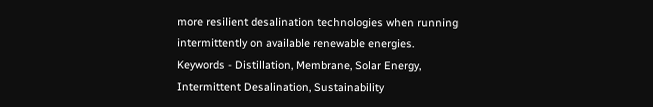more resilient desalination technologies when running intermittently on available renewable energies. Keywords - Distillation, Membrane, Solar Energy, Intermittent Desalination, Sustainability